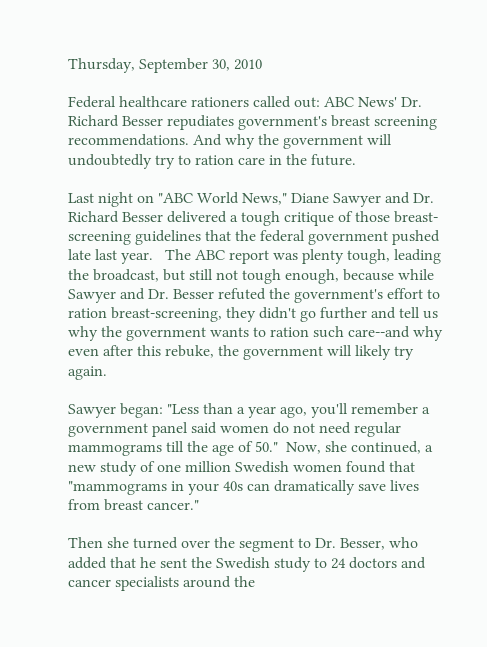Thursday, September 30, 2010

Federal healthcare rationers called out: ABC News' Dr. Richard Besser repudiates government's breast screening recommendations. And why the government will undoubtedly try to ration care in the future.

Last night on "ABC World News," Diane Sawyer and Dr. Richard Besser delivered a tough critique of those breast-screening guidelines that the federal government pushed late last year.   The ABC report was plenty tough, leading the broadcast, but still not tough enough, because while Sawyer and Dr. Besser refuted the government's effort to ration breast-screening, they didn't go further and tell us why the government wants to ration such care--and why even after this rebuke, the government will likely try again.

Sawyer began: "Less than a year ago, you'll remember a government panel said women do not need regular mammograms till the age of 50."  Now, she continued, a new study of one million Swedish women found that "mammograms in your 40s can dramatically save lives from breast cancer."

Then she turned over the segment to Dr. Besser, who added that he sent the Swedish study to 24 doctors and cancer specialists around the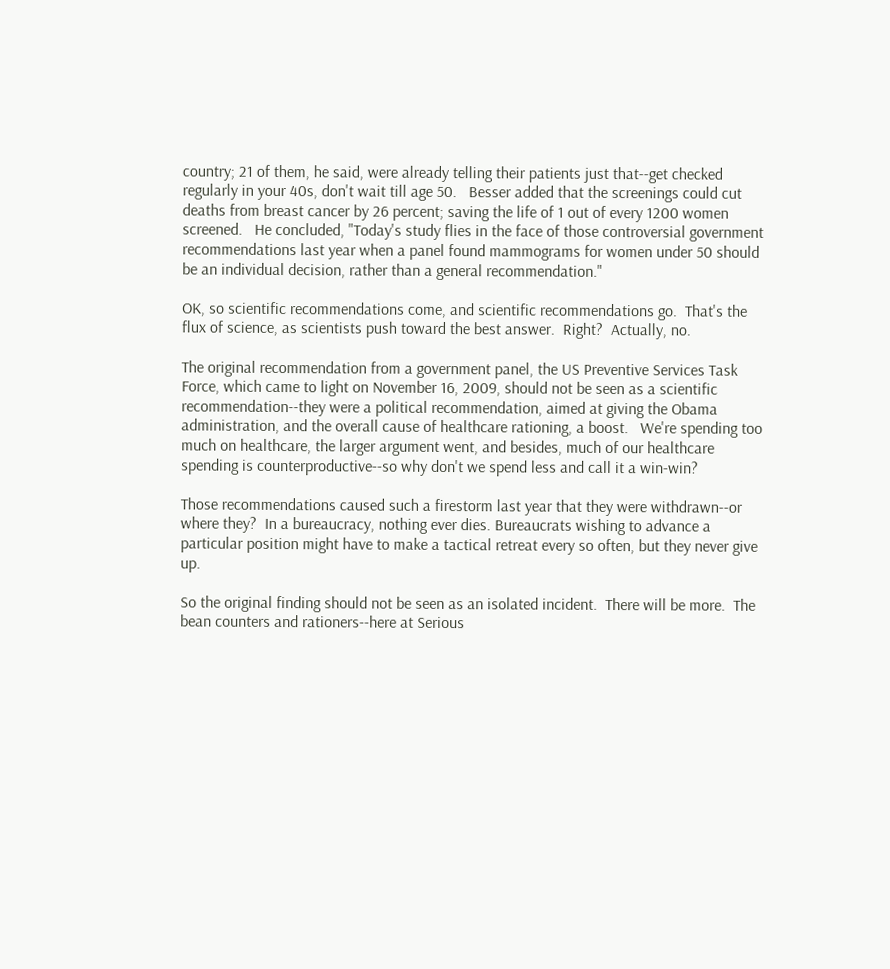country; 21 of them, he said, were already telling their patients just that--get checked regularly in your 40s, don't wait till age 50.   Besser added that the screenings could cut deaths from breast cancer by 26 percent; saving the life of 1 out of every 1200 women screened.   He concluded, "Today's study flies in the face of those controversial government recommendations last year when a panel found mammograms for women under 50 should be an individual decision, rather than a general recommendation."

OK, so scientific recommendations come, and scientific recommendations go.  That's the flux of science, as scientists push toward the best answer.  Right?  Actually, no.

The original recommendation from a government panel, the US Preventive Services Task Force, which came to light on November 16, 2009, should not be seen as a scientific recommendation--they were a political recommendation, aimed at giving the Obama administration, and the overall cause of healthcare rationing, a boost.   We're spending too much on healthcare, the larger argument went, and besides, much of our healthcare spending is counterproductive--so why don't we spend less and call it a win-win?

Those recommendations caused such a firestorm last year that they were withdrawn--or where they?  In a bureaucracy, nothing ever dies. Bureaucrats wishing to advance a particular position might have to make a tactical retreat every so often, but they never give up.

So the original finding should not be seen as an isolated incident.  There will be more.  The bean counters and rationers--here at Serious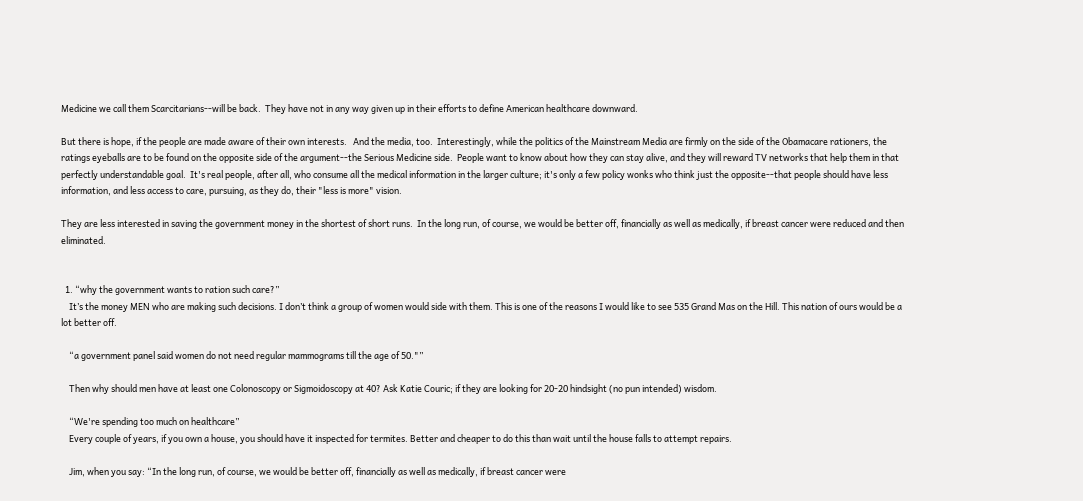Medicine we call them Scarcitarians--will be back.  They have not in any way given up in their efforts to define American healthcare downward.

But there is hope, if the people are made aware of their own interests.   And the media, too.  Interestingly, while the politics of the Mainstream Media are firmly on the side of the Obamacare rationers, the ratings eyeballs are to be found on the opposite side of the argument--the Serious Medicine side.  People want to know about how they can stay alive, and they will reward TV networks that help them in that perfectly understandable goal.  It's real people, after all, who consume all the medical information in the larger culture; it's only a few policy wonks who think just the opposite--that people should have less information, and less access to care, pursuing, as they do, their "less is more" vision.

They are less interested in saving the government money in the shortest of short runs.  In the long run, of course, we would be better off, financially as well as medically, if breast cancer were reduced and then eliminated.


  1. “why the government wants to ration such care?”
    It’s the money MEN who are making such decisions. I don’t think a group of women would side with them. This is one of the reasons I would like to see 535 Grand Mas on the Hill. This nation of ours would be a lot better off.

    “a government panel said women do not need regular mammograms till the age of 50."”

    Then why should men have at least one Colonoscopy or Sigmoidoscopy at 40? Ask Katie Couric; if they are looking for 20-20 hindsight (no pun intended) wisdom.

    “We're spending too much on healthcare”
    Every couple of years, if you own a house, you should have it inspected for termites. Better and cheaper to do this than wait until the house falls to attempt repairs.

    Jim, when you say: “In the long run, of course, we would be better off, financially as well as medically, if breast cancer were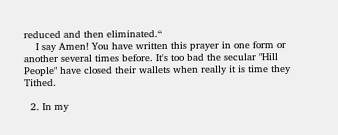reduced and then eliminated.“
    I say Amen! You have written this prayer in one form or another several times before. It's too bad the secular "Hill People" have closed their wallets when really it is time they Tithed.

  2. In my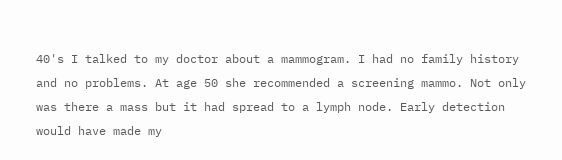40's I talked to my doctor about a mammogram. I had no family history and no problems. At age 50 she recommended a screening mammo. Not only was there a mass but it had spread to a lymph node. Early detection would have made my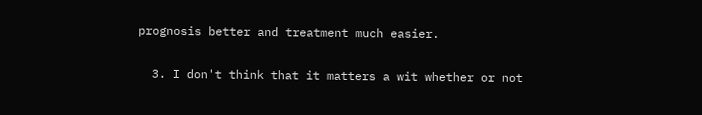prognosis better and treatment much easier.

  3. I don't think that it matters a wit whether or not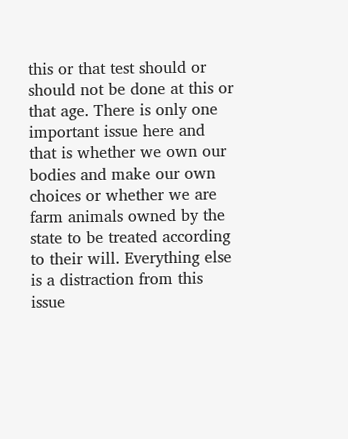this or that test should or should not be done at this or that age. There is only one important issue here and that is whether we own our bodies and make our own choices or whether we are farm animals owned by the state to be treated according to their will. Everything else is a distraction from this issue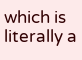which is literally a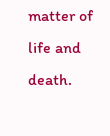matter of life and death.